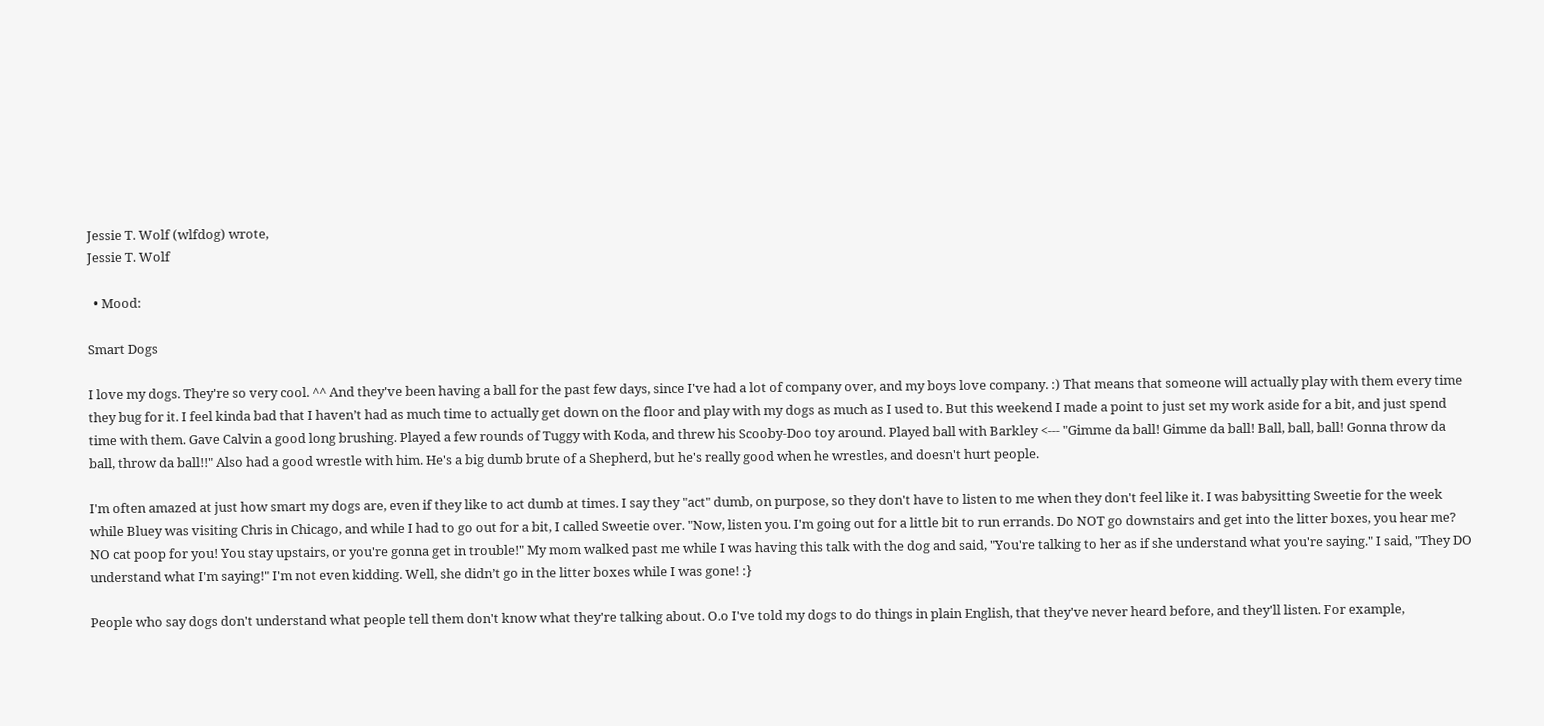Jessie T. Wolf (wlfdog) wrote,
Jessie T. Wolf

  • Mood:

Smart Dogs

I love my dogs. They're so very cool. ^^ And they've been having a ball for the past few days, since I've had a lot of company over, and my boys love company. :) That means that someone will actually play with them every time they bug for it. I feel kinda bad that I haven’t had as much time to actually get down on the floor and play with my dogs as much as I used to. But this weekend I made a point to just set my work aside for a bit, and just spend time with them. Gave Calvin a good long brushing. Played a few rounds of Tuggy with Koda, and threw his Scooby-Doo toy around. Played ball with Barkley <--- "Gimme da ball! Gimme da ball! Ball, ball, ball! Gonna throw da ball, throw da ball!!" Also had a good wrestle with him. He's a big dumb brute of a Shepherd, but he's really good when he wrestles, and doesn't hurt people.

I'm often amazed at just how smart my dogs are, even if they like to act dumb at times. I say they "act" dumb, on purpose, so they don't have to listen to me when they don't feel like it. I was babysitting Sweetie for the week while Bluey was visiting Chris in Chicago, and while I had to go out for a bit, I called Sweetie over. "Now, listen you. I'm going out for a little bit to run errands. Do NOT go downstairs and get into the litter boxes, you hear me? NO cat poop for you! You stay upstairs, or you're gonna get in trouble!" My mom walked past me while I was having this talk with the dog and said, "You're talking to her as if she understand what you're saying." I said, "They DO understand what I'm saying!" I'm not even kidding. Well, she didn’t go in the litter boxes while I was gone! :}

People who say dogs don't understand what people tell them don't know what they're talking about. O.o I've told my dogs to do things in plain English, that they've never heard before, and they'll listen. For example,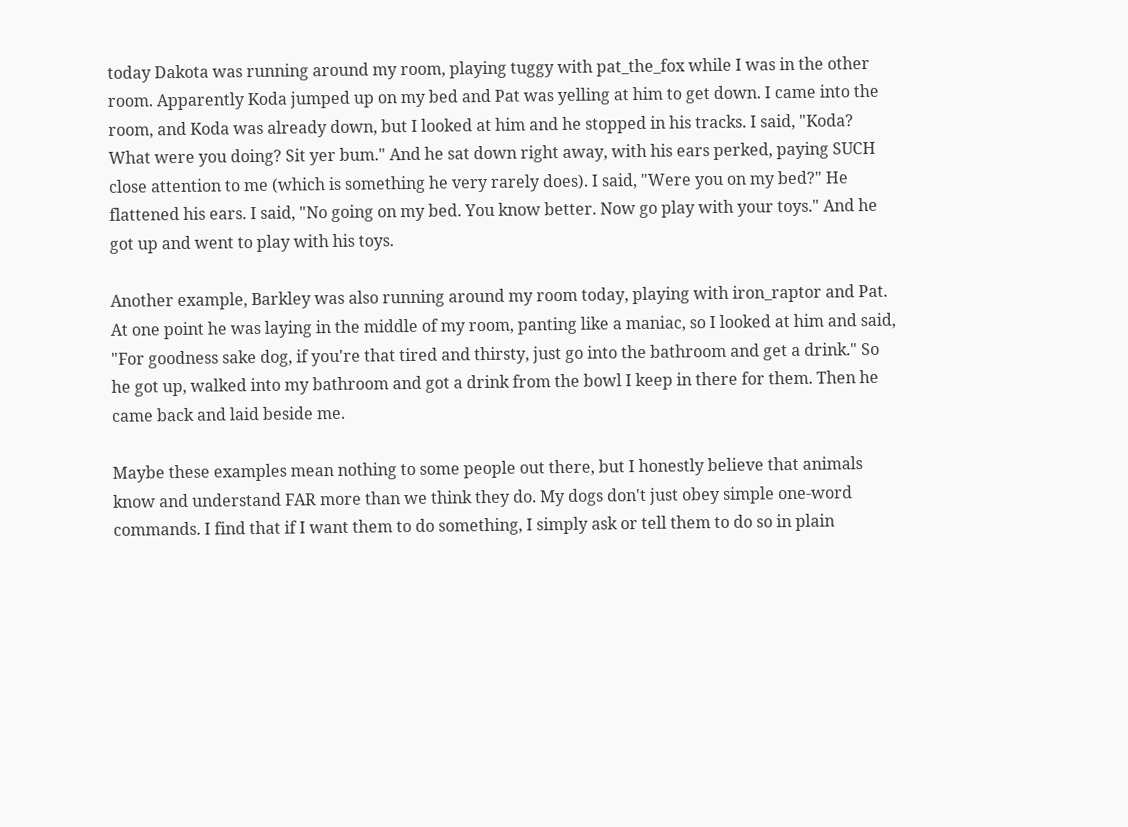today Dakota was running around my room, playing tuggy with pat_the_fox while I was in the other room. Apparently Koda jumped up on my bed and Pat was yelling at him to get down. I came into the room, and Koda was already down, but I looked at him and he stopped in his tracks. I said, "Koda? What were you doing? Sit yer bum." And he sat down right away, with his ears perked, paying SUCH close attention to me (which is something he very rarely does). I said, "Were you on my bed?" He flattened his ears. I said, "No going on my bed. You know better. Now go play with your toys." And he got up and went to play with his toys.

Another example, Barkley was also running around my room today, playing with iron_raptor and Pat. At one point he was laying in the middle of my room, panting like a maniac, so I looked at him and said, "For goodness sake dog, if you're that tired and thirsty, just go into the bathroom and get a drink." So he got up, walked into my bathroom and got a drink from the bowl I keep in there for them. Then he came back and laid beside me.

Maybe these examples mean nothing to some people out there, but I honestly believe that animals know and understand FAR more than we think they do. My dogs don't just obey simple one-word commands. I find that if I want them to do something, I simply ask or tell them to do so in plain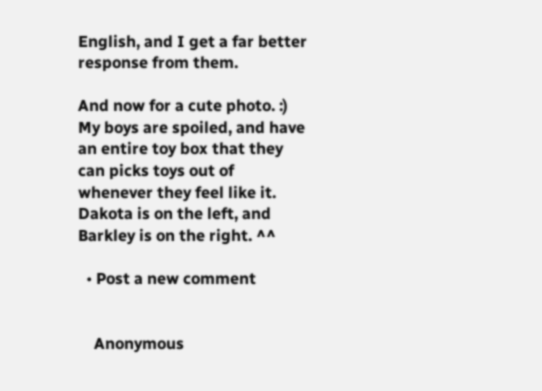English, and I get a far better response from them.

And now for a cute photo. :) My boys are spoiled, and have an entire toy box that they can picks toys out of whenever they feel like it. Dakota is on the left, and Barkley is on the right. ^^

  • Post a new comment


    Anonymous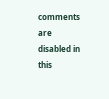comments are disabled in this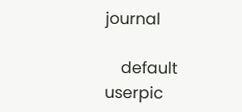journal

    default userpic